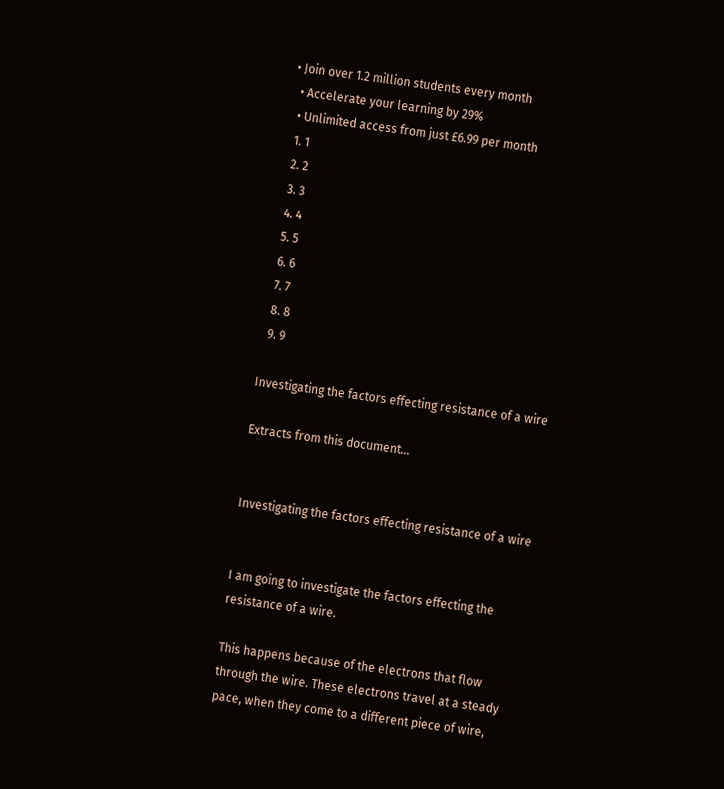• Join over 1.2 million students every month
  • Accelerate your learning by 29%
  • Unlimited access from just £6.99 per month
  1. 1
  2. 2
  3. 3
  4. 4
  5. 5
  6. 6
  7. 7
  8. 8
  9. 9

Investigating the factors effecting resistance of a wire

Extracts from this document...


Investigating the factors effecting resistance of a wire


I am going to investigate the factors effecting the resistance of a wire.

This happens because of the electrons that flow through the wire. These electrons travel at a steady pace, when they come to a different piece of wire,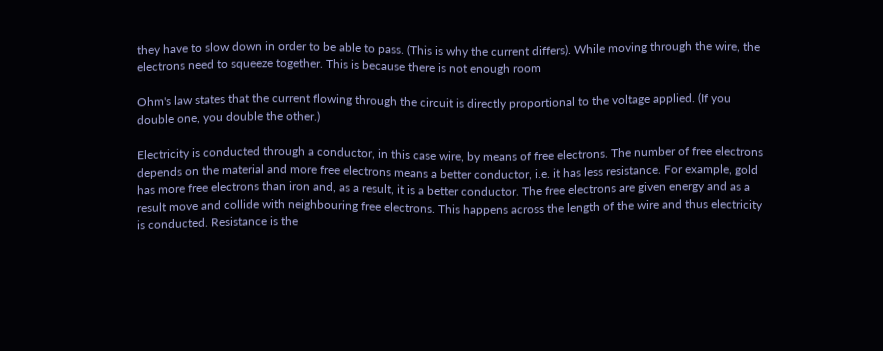they have to slow down in order to be able to pass. (This is why the current differs). While moving through the wire, the electrons need to squeeze together. This is because there is not enough room

Ohm's law states that the current flowing through the circuit is directly proportional to the voltage applied. (If you double one, you double the other.)

Electricity is conducted through a conductor, in this case wire, by means of free electrons. The number of free electrons depends on the material and more free electrons means a better conductor, i.e. it has less resistance. For example, gold has more free electrons than iron and, as a result, it is a better conductor. The free electrons are given energy and as a result move and collide with neighbouring free electrons. This happens across the length of the wire and thus electricity is conducted. Resistance is the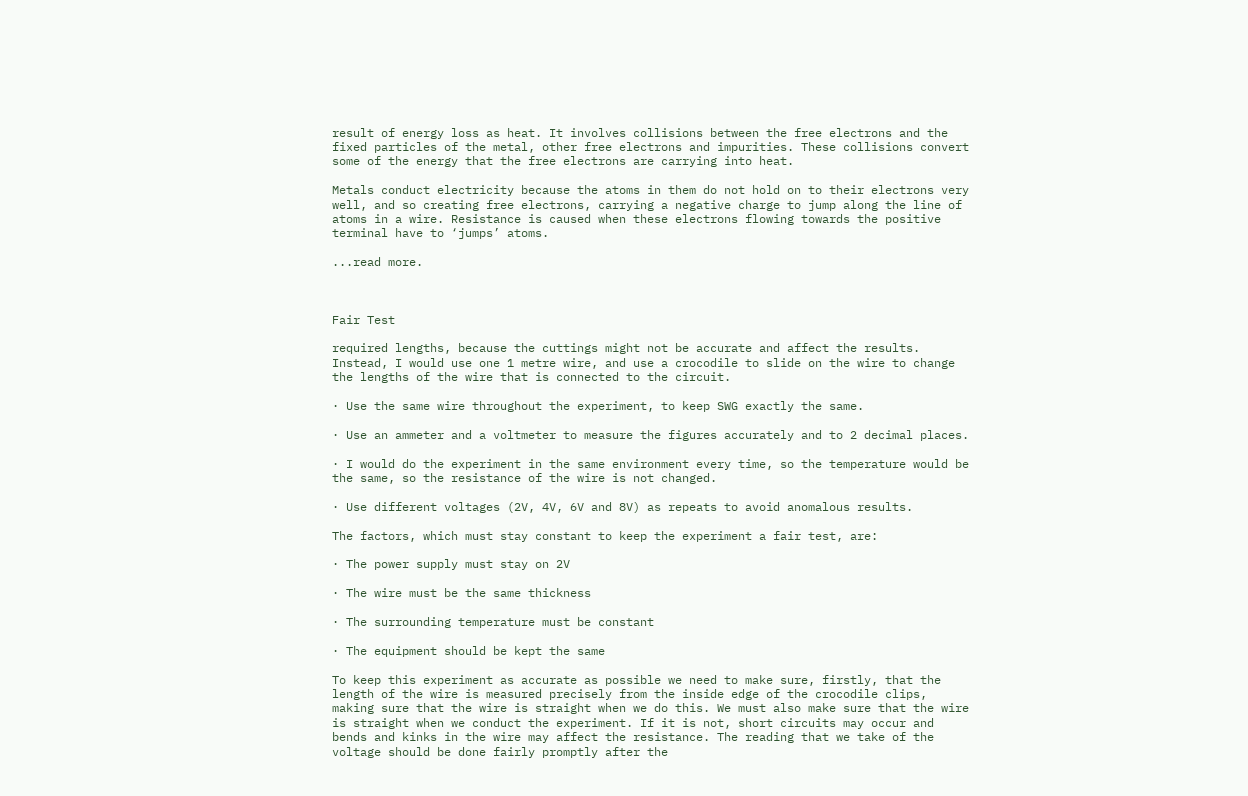result of energy loss as heat. It involves collisions between the free electrons and the fixed particles of the metal, other free electrons and impurities. These collisions convert some of the energy that the free electrons are carrying into heat.

Metals conduct electricity because the atoms in them do not hold on to their electrons very well, and so creating free electrons, carrying a negative charge to jump along the line of atoms in a wire. Resistance is caused when these electrons flowing towards the positive terminal have to ‘jumps’ atoms.

...read more.



Fair Test

required lengths, because the cuttings might not be accurate and affect the results. Instead, I would use one 1 metre wire, and use a crocodile to slide on the wire to change the lengths of the wire that is connected to the circuit.

· Use the same wire throughout the experiment, to keep SWG exactly the same.

· Use an ammeter and a voltmeter to measure the figures accurately and to 2 decimal places.

· I would do the experiment in the same environment every time, so the temperature would be the same, so the resistance of the wire is not changed.

· Use different voltages (2V, 4V, 6V and 8V) as repeats to avoid anomalous results.

The factors, which must stay constant to keep the experiment a fair test, are:

· The power supply must stay on 2V

· The wire must be the same thickness

· The surrounding temperature must be constant

· The equipment should be kept the same

To keep this experiment as accurate as possible we need to make sure, firstly, that the length of the wire is measured precisely from the inside edge of the crocodile clips, making sure that the wire is straight when we do this. We must also make sure that the wire is straight when we conduct the experiment. If it is not, short circuits may occur and bends and kinks in the wire may affect the resistance. The reading that we take of the voltage should be done fairly promptly after the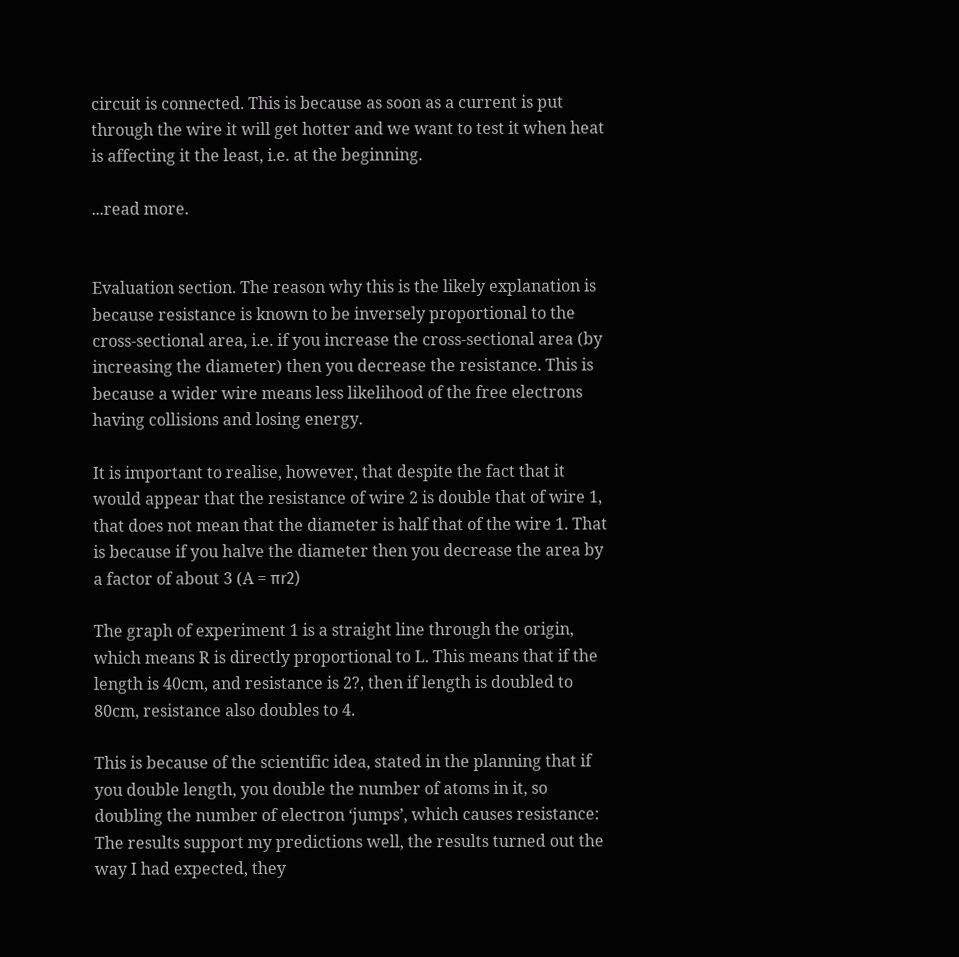circuit is connected. This is because as soon as a current is put through the wire it will get hotter and we want to test it when heat is affecting it the least, i.e. at the beginning.

...read more.


Evaluation section. The reason why this is the likely explanation is because resistance is known to be inversely proportional to the cross-sectional area, i.e. if you increase the cross-sectional area (by increasing the diameter) then you decrease the resistance. This is because a wider wire means less likelihood of the free electrons having collisions and losing energy.

It is important to realise, however, that despite the fact that it would appear that the resistance of wire 2 is double that of wire 1, that does not mean that the diameter is half that of the wire 1. That is because if you halve the diameter then you decrease the area by a factor of about 3 (A = πr2)

The graph of experiment 1 is a straight line through the origin, which means R is directly proportional to L. This means that if the length is 40cm, and resistance is 2?, then if length is doubled to 80cm, resistance also doubles to 4.

This is because of the scientific idea, stated in the planning that if you double length, you double the number of atoms in it, so doubling the number of electron ‘jumps’, which causes resistance: The results support my predictions well, the results turned out the way I had expected, they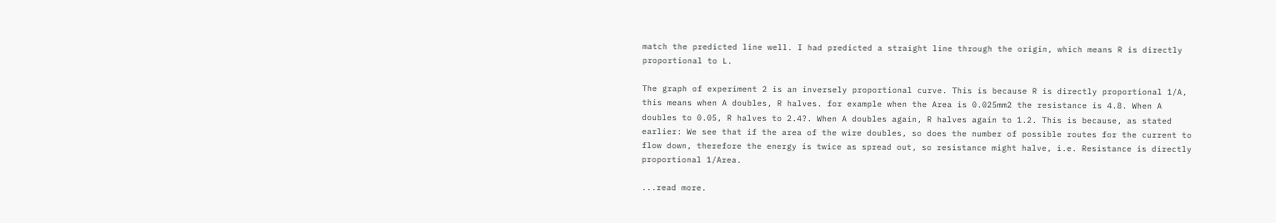match the predicted line well. I had predicted a straight line through the origin, which means R is directly proportional to L.

The graph of experiment 2 is an inversely proportional curve. This is because R is directly proportional 1/A, this means when A doubles, R halves. for example when the Area is 0.025mm2 the resistance is 4.8. When A doubles to 0.05, R halves to 2.4?. When A doubles again, R halves again to 1.2. This is because, as stated earlier: We see that if the area of the wire doubles, so does the number of possible routes for the current to flow down, therefore the energy is twice as spread out, so resistance might halve, i.e. Resistance is directly proportional 1/Area.

...read more.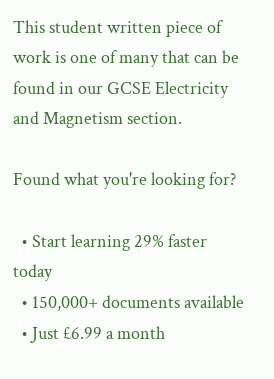This student written piece of work is one of many that can be found in our GCSE Electricity and Magnetism section.

Found what you're looking for?

  • Start learning 29% faster today
  • 150,000+ documents available
  • Just £6.99 a month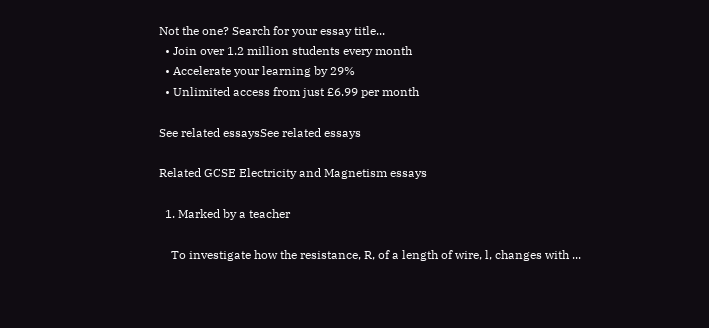Not the one? Search for your essay title...
  • Join over 1.2 million students every month
  • Accelerate your learning by 29%
  • Unlimited access from just £6.99 per month

See related essaysSee related essays

Related GCSE Electricity and Magnetism essays

  1. Marked by a teacher

    To investigate how the resistance, R, of a length of wire, l, changes with ...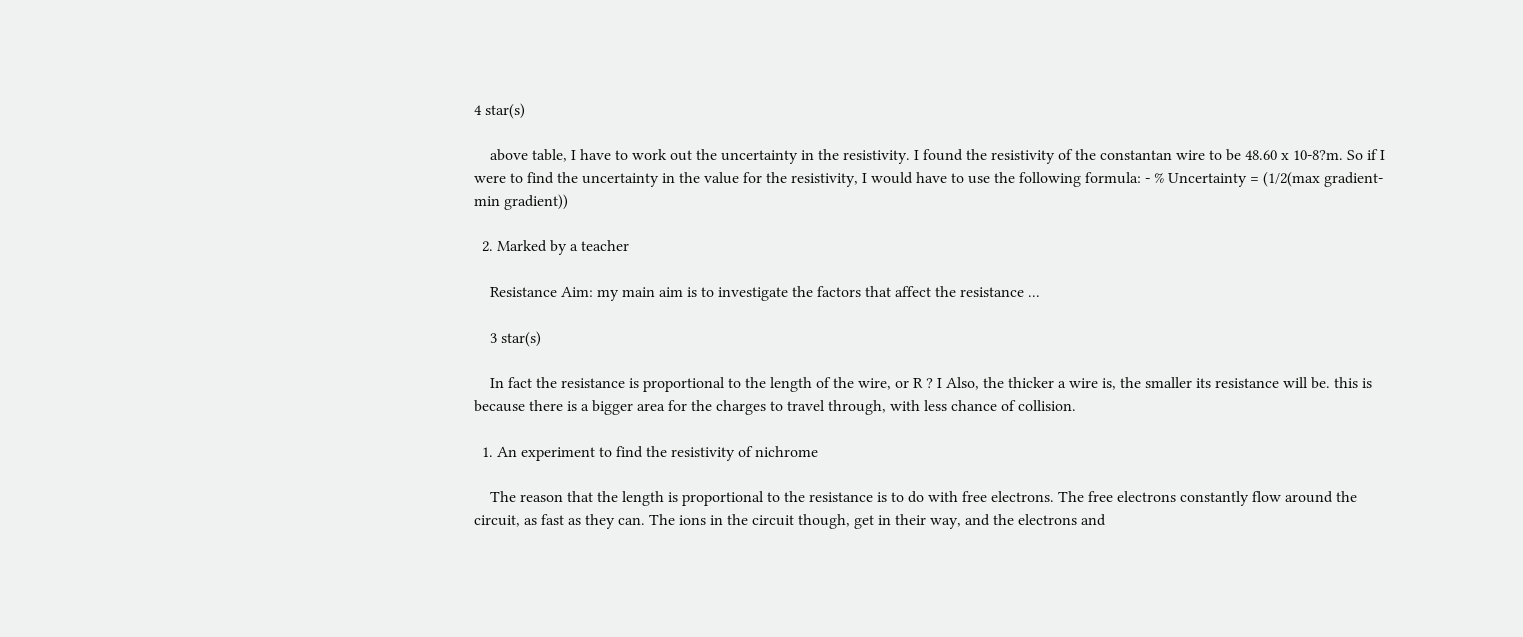4 star(s)

    above table, I have to work out the uncertainty in the resistivity. I found the resistivity of the constantan wire to be 48.60 x 10-8?m. So if I were to find the uncertainty in the value for the resistivity, I would have to use the following formula: - % Uncertainty = (1/2(max gradient-min gradient))

  2. Marked by a teacher

    Resistance Aim: my main aim is to investigate the factors that affect the resistance ...

    3 star(s)

    In fact the resistance is proportional to the length of the wire, or R ? I Also, the thicker a wire is, the smaller its resistance will be. this is because there is a bigger area for the charges to travel through, with less chance of collision.

  1. An experiment to find the resistivity of nichrome

    The reason that the length is proportional to the resistance is to do with free electrons. The free electrons constantly flow around the circuit, as fast as they can. The ions in the circuit though, get in their way, and the electrons and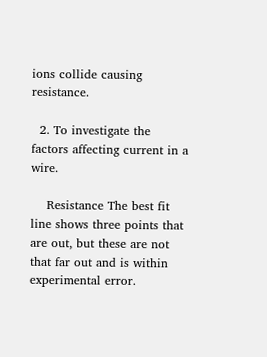ions collide causing resistance.

  2. To investigate the factors affecting current in a wire.

    Resistance The best fit line shows three points that are out, but these are not that far out and is within experimental error.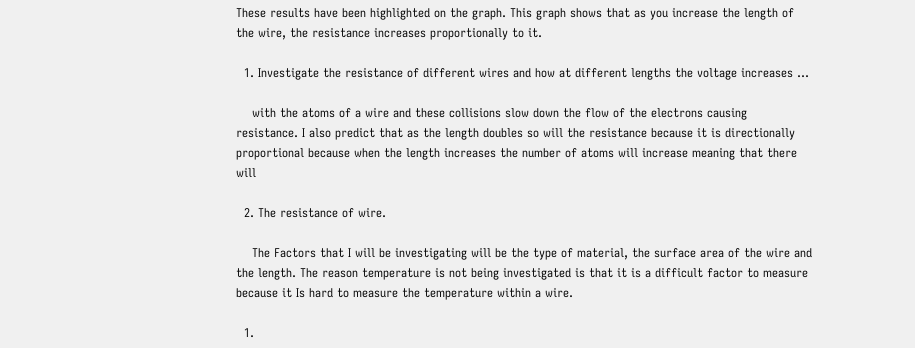These results have been highlighted on the graph. This graph shows that as you increase the length of the wire, the resistance increases proportionally to it.

  1. Investigate the resistance of different wires and how at different lengths the voltage increases ...

    with the atoms of a wire and these collisions slow down the flow of the electrons causing resistance. I also predict that as the length doubles so will the resistance because it is directionally proportional because when the length increases the number of atoms will increase meaning that there will

  2. The resistance of wire.

    The Factors that I will be investigating will be the type of material, the surface area of the wire and the length. The reason temperature is not being investigated is that it is a difficult factor to measure because it Is hard to measure the temperature within a wire.

  1.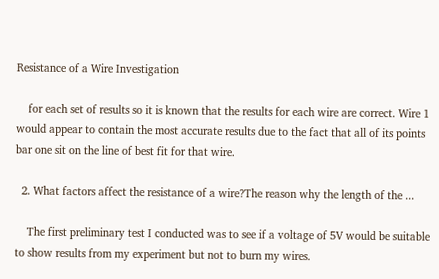Resistance of a Wire Investigation

    for each set of results so it is known that the results for each wire are correct. Wire 1 would appear to contain the most accurate results due to the fact that all of its points bar one sit on the line of best fit for that wire.

  2. What factors affect the resistance of a wire?The reason why the length of the ...

    The first preliminary test I conducted was to see if a voltage of 5V would be suitable to show results from my experiment but not to burn my wires.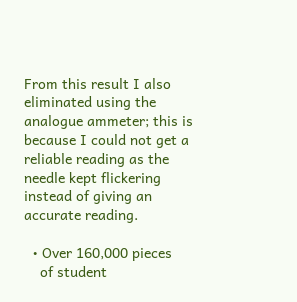From this result I also eliminated using the analogue ammeter; this is because I could not get a reliable reading as the needle kept flickering instead of giving an accurate reading.

  • Over 160,000 pieces
    of student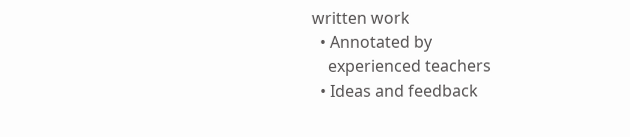written work
  • Annotated by
    experienced teachers
  • Ideas and feedback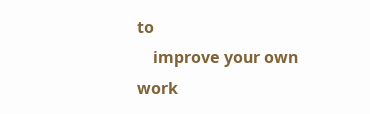to
    improve your own work